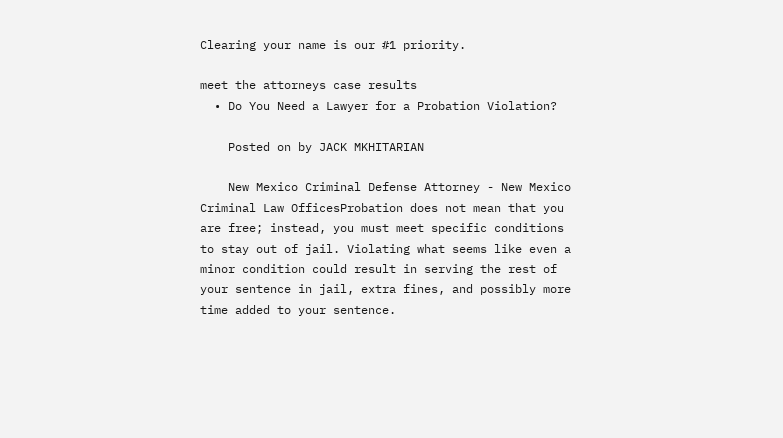Clearing your name is our #1 priority.

meet the attorneys case results
  • Do You Need a Lawyer for a Probation Violation?

    Posted on by JACK MKHITARIAN

    New Mexico Criminal Defense Attorney - New Mexico Criminal Law OfficesProbation does not mean that you are free; instead, you must meet specific conditions to stay out of jail. Violating what seems like even a minor condition could result in serving the rest of your sentence in jail, extra fines, and possibly more time added to your sentence.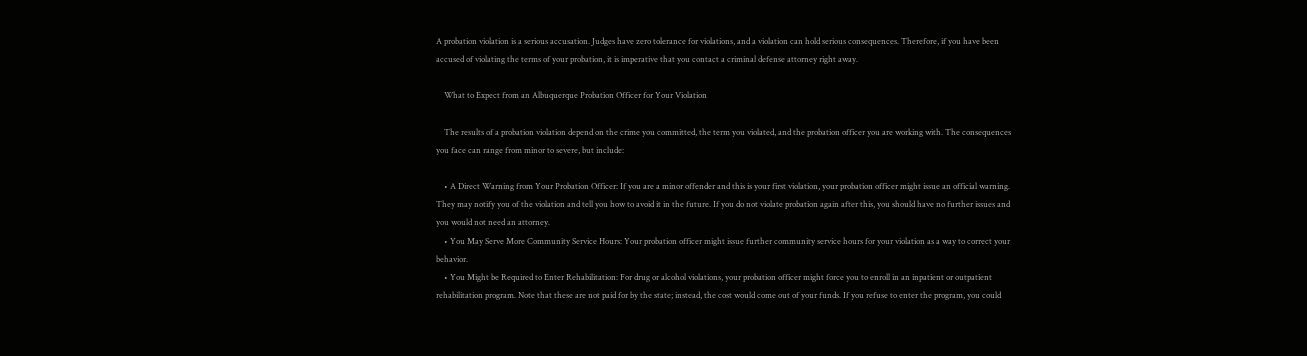A probation violation is a serious accusation. Judges have zero tolerance for violations, and a violation can hold serious consequences. Therefore, if you have been accused of violating the terms of your probation, it is imperative that you contact a criminal defense attorney right away.

    What to Expect from an Albuquerque Probation Officer for Your Violation

    The results of a probation violation depend on the crime you committed, the term you violated, and the probation officer you are working with. The consequences you face can range from minor to severe, but include:

    • A Direct Warning from Your Probation Officer: If you are a minor offender and this is your first violation, your probation officer might issue an official warning. They may notify you of the violation and tell you how to avoid it in the future. If you do not violate probation again after this, you should have no further issues and you would not need an attorney.
    • You May Serve More Community Service Hours: Your probation officer might issue further community service hours for your violation as a way to correct your behavior.
    • You Might be Required to Enter Rehabilitation: For drug or alcohol violations, your probation officer might force you to enroll in an inpatient or outpatient rehabilitation program. Note that these are not paid for by the state; instead, the cost would come out of your funds. If you refuse to enter the program, you could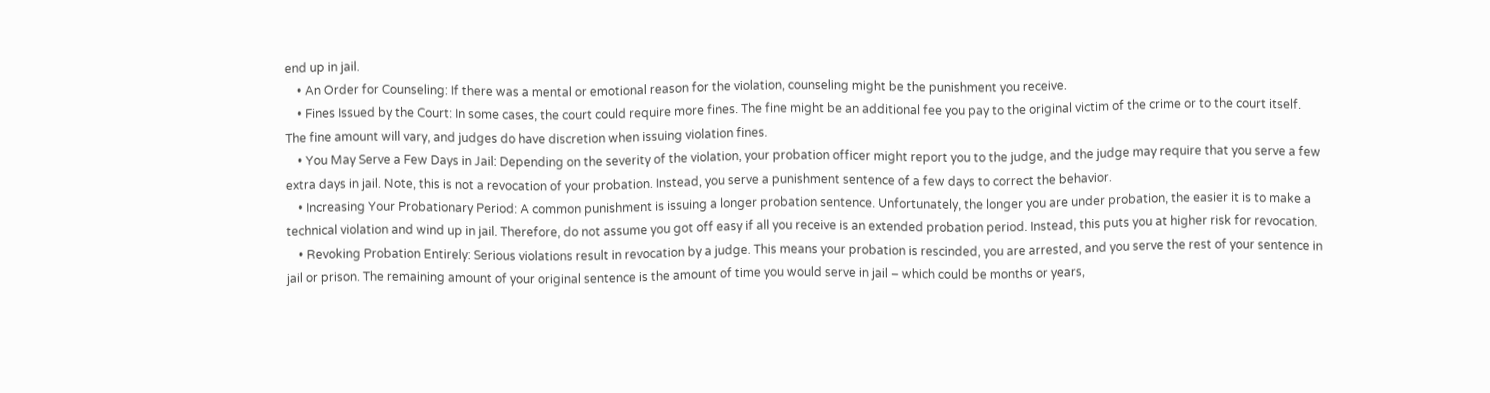end up in jail.
    • An Order for Counseling: If there was a mental or emotional reason for the violation, counseling might be the punishment you receive.
    • Fines Issued by the Court: In some cases, the court could require more fines. The fine might be an additional fee you pay to the original victim of the crime or to the court itself. The fine amount will vary, and judges do have discretion when issuing violation fines.
    • You May Serve a Few Days in Jail: Depending on the severity of the violation, your probation officer might report you to the judge, and the judge may require that you serve a few extra days in jail. Note, this is not a revocation of your probation. Instead, you serve a punishment sentence of a few days to correct the behavior.
    • Increasing Your Probationary Period: A common punishment is issuing a longer probation sentence. Unfortunately, the longer you are under probation, the easier it is to make a technical violation and wind up in jail. Therefore, do not assume you got off easy if all you receive is an extended probation period. Instead, this puts you at higher risk for revocation.
    • Revoking Probation Entirely: Serious violations result in revocation by a judge. This means your probation is rescinded, you are arrested, and you serve the rest of your sentence in jail or prison. The remaining amount of your original sentence is the amount of time you would serve in jail – which could be months or years,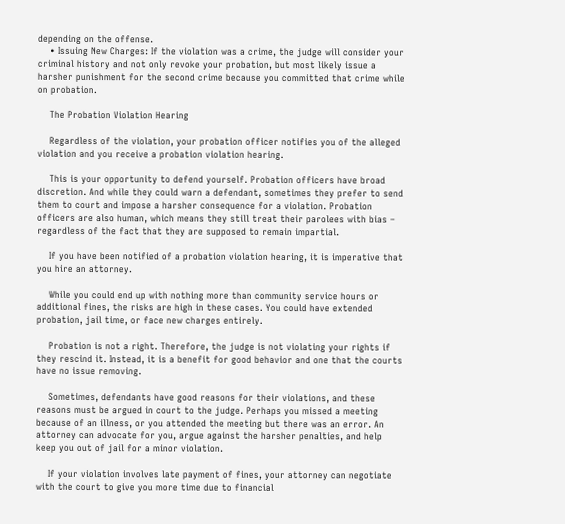depending on the offense.
    • Issuing New Charges: If the violation was a crime, the judge will consider your criminal history and not only revoke your probation, but most likely issue a harsher punishment for the second crime because you committed that crime while on probation.

    The Probation Violation Hearing

    Regardless of the violation, your probation officer notifies you of the alleged violation and you receive a probation violation hearing.

    This is your opportunity to defend yourself. Probation officers have broad discretion. And while they could warn a defendant, sometimes they prefer to send them to court and impose a harsher consequence for a violation. Probation officers are also human, which means they still treat their parolees with bias – regardless of the fact that they are supposed to remain impartial.

    If you have been notified of a probation violation hearing, it is imperative that you hire an attorney.

    While you could end up with nothing more than community service hours or additional fines, the risks are high in these cases. You could have extended probation, jail time, or face new charges entirely.

    Probation is not a right. Therefore, the judge is not violating your rights if they rescind it. Instead, it is a benefit for good behavior and one that the courts have no issue removing.

    Sometimes, defendants have good reasons for their violations, and these reasons must be argued in court to the judge. Perhaps you missed a meeting because of an illness, or you attended the meeting but there was an error. An attorney can advocate for you, argue against the harsher penalties, and help keep you out of jail for a minor violation.

    If your violation involves late payment of fines, your attorney can negotiate with the court to give you more time due to financial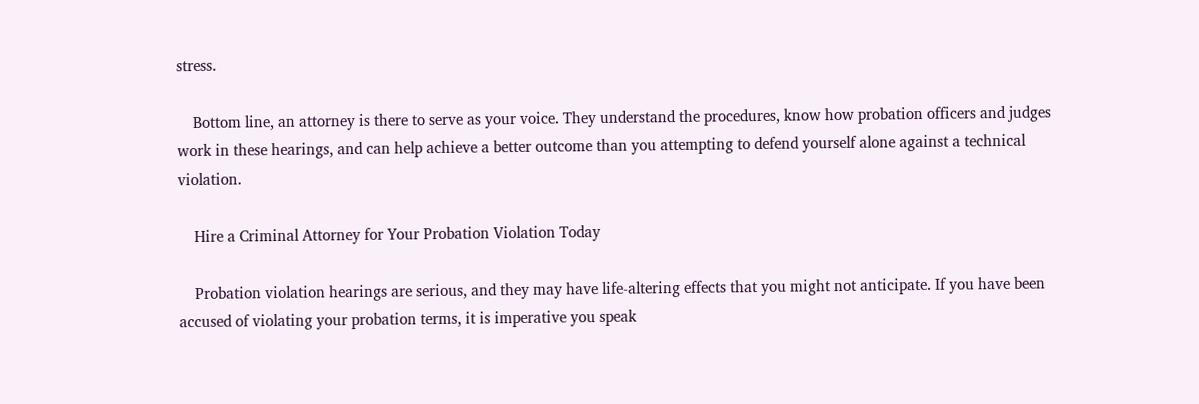stress.

    Bottom line, an attorney is there to serve as your voice. They understand the procedures, know how probation officers and judges work in these hearings, and can help achieve a better outcome than you attempting to defend yourself alone against a technical violation.

    Hire a Criminal Attorney for Your Probation Violation Today

    Probation violation hearings are serious, and they may have life-altering effects that you might not anticipate. If you have been accused of violating your probation terms, it is imperative you speak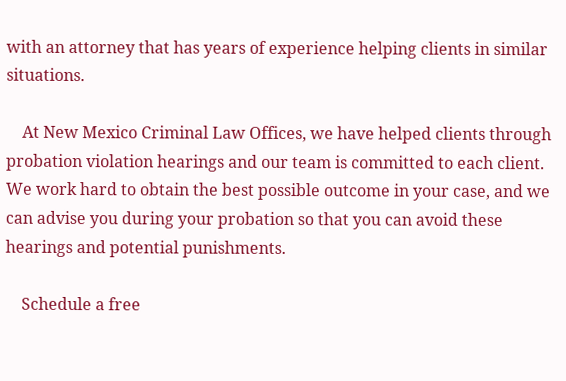with an attorney that has years of experience helping clients in similar situations.

    At New Mexico Criminal Law Offices, we have helped clients through probation violation hearings and our team is committed to each client. We work hard to obtain the best possible outcome in your case, and we can advise you during your probation so that you can avoid these hearings and potential punishments.

    Schedule a free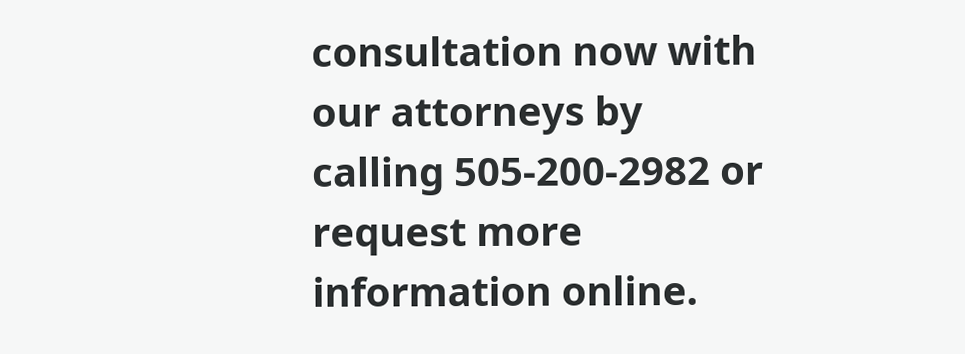consultation now with our attorneys by calling 505-200-2982 or request more information online.